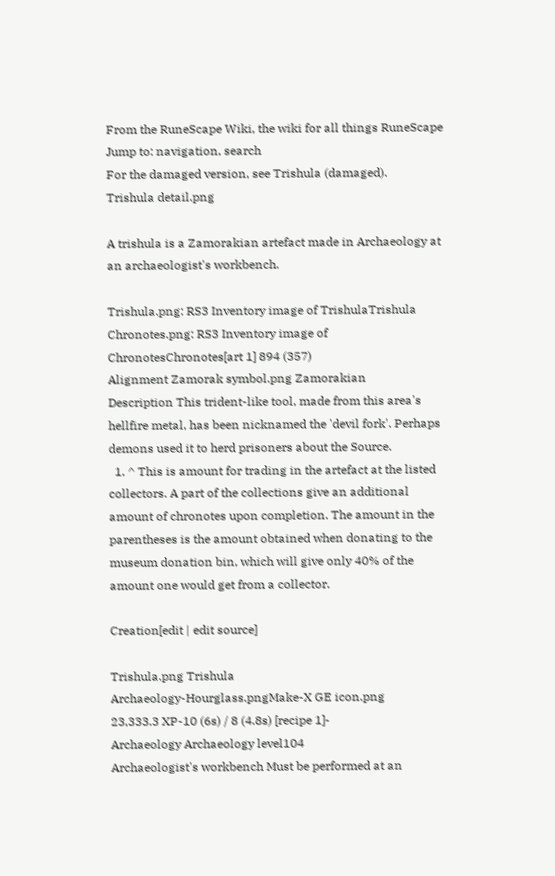From the RuneScape Wiki, the wiki for all things RuneScape
Jump to: navigation, search
For the damaged version, see Trishula (damaged).
Trishula detail.png

A trishula is a Zamorakian artefact made in Archaeology at an archaeologist's workbench.

Trishula.png: RS3 Inventory image of TrishulaTrishula
Chronotes.png: RS3 Inventory image of ChronotesChronotes[art 1] 894 (357)
Alignment Zamorak symbol.png Zamorakian
Description This trident-like tool, made from this area's hellfire metal, has been nicknamed the 'devil fork'. Perhaps demons used it to herd prisoners about the Source.
  1. ^ This is amount for trading in the artefact at the listed collectors. A part of the collections give an additional amount of chronotes upon completion. The amount in the parentheses is the amount obtained when donating to the museum donation bin, which will give only 40% of the amount one would get from a collector.

Creation[edit | edit source]

Trishula.png Trishula
Archaeology-Hourglass.pngMake-X GE icon.png
23,333.3 XP-10 (6s) / 8 (4.8s) [recipe 1]-
Archaeology Archaeology level104
Archaeologist's workbench Must be performed at an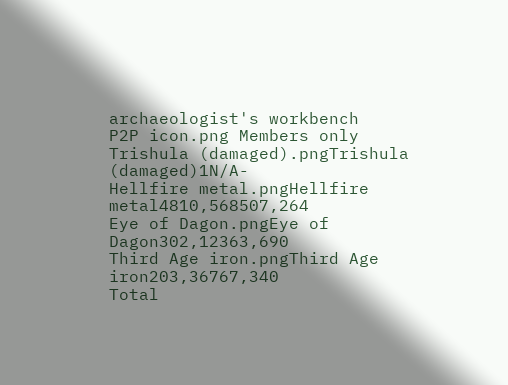archaeologist's workbench
P2P icon.png Members only
Trishula (damaged).pngTrishula (damaged)1N/A-
Hellfire metal.pngHellfire metal4810,568507,264
Eye of Dagon.pngEye of Dagon302,12363,690
Third Age iron.pngThird Age iron203,36767,340
Total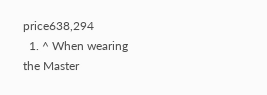price638,294
  1. ^ When wearing the Master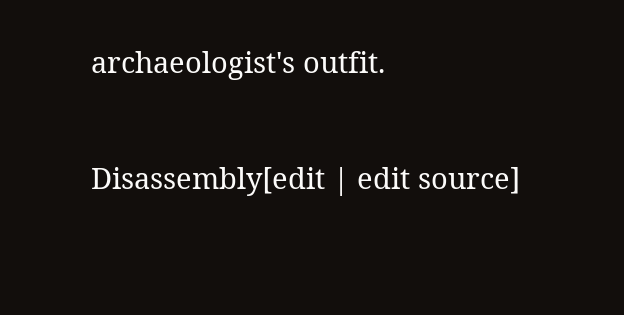archaeologist's outfit.

Disassembly[edit | edit source]